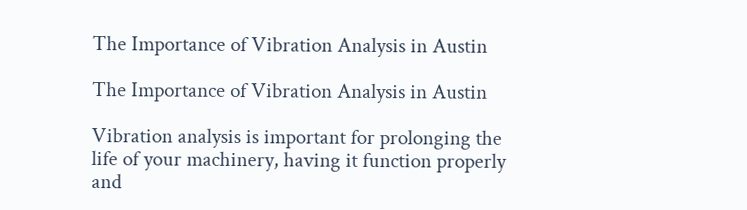The Importance of Vibration Analysis in Austin

The Importance of Vibration Analysis in Austin

Vibration analysis is important for prolonging the life of your machinery, having it function properly and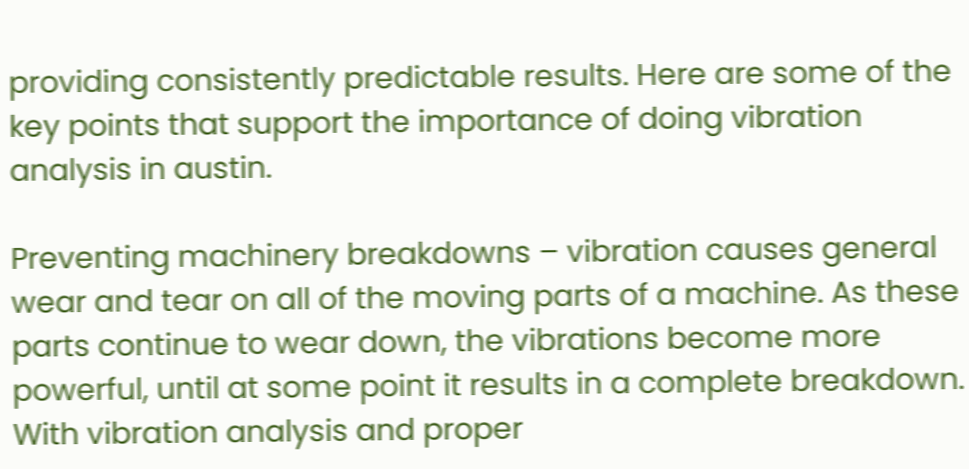providing consistently predictable results. Here are some of the key points that support the importance of doing vibration analysis in austin.

Preventing machinery breakdowns – vibration causes general wear and tear on all of the moving parts of a machine. As these parts continue to wear down, the vibrations become more powerful, until at some point it results in a complete breakdown. With vibration analysis and proper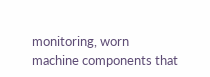monitoring, worn machine components that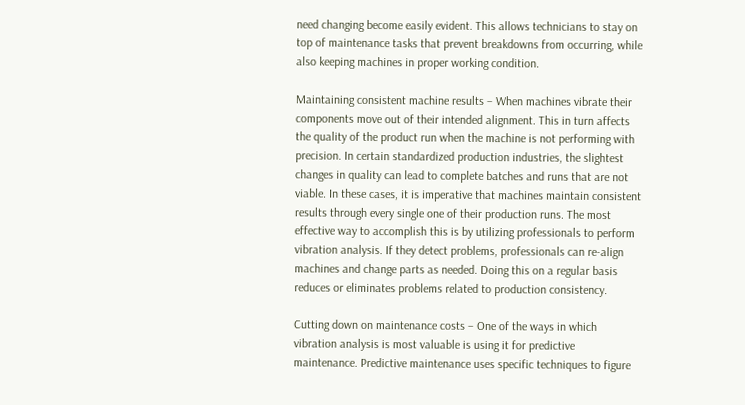need changing become easily evident. This allows technicians to stay on top of maintenance tasks that prevent breakdowns from occurring, while also keeping machines in proper working condition.

Maintaining consistent machine results – When machines vibrate their components move out of their intended alignment. This in turn affects the quality of the product run when the machine is not performing with precision. In certain standardized production industries, the slightest changes in quality can lead to complete batches and runs that are not viable. In these cases, it is imperative that machines maintain consistent results through every single one of their production runs. The most effective way to accomplish this is by utilizing professionals to perform vibration analysis. If they detect problems, professionals can re-align machines and change parts as needed. Doing this on a regular basis reduces or eliminates problems related to production consistency.

Cutting down on maintenance costs – One of the ways in which vibration analysis is most valuable is using it for predictive maintenance. Predictive maintenance uses specific techniques to figure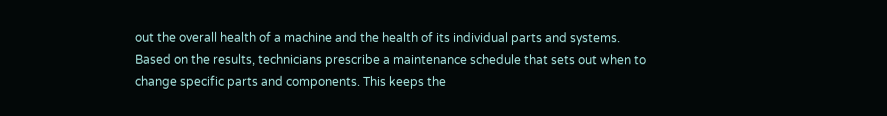out the overall health of a machine and the health of its individual parts and systems. Based on the results, technicians prescribe a maintenance schedule that sets out when to change specific parts and components. This keeps the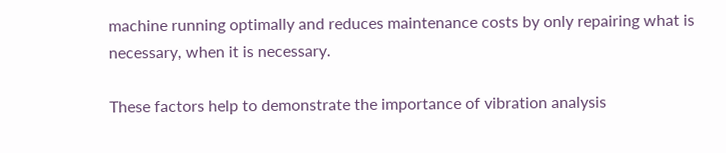machine running optimally and reduces maintenance costs by only repairing what is necessary, when it is necessary.

These factors help to demonstrate the importance of vibration analysis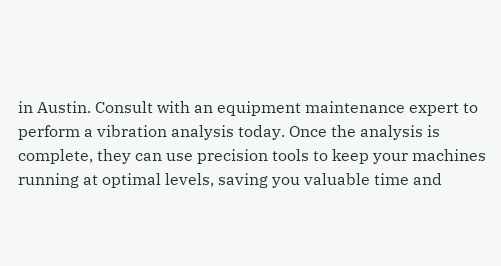in Austin. Consult with an equipment maintenance expert to perform a vibration analysis today. Once the analysis is complete, they can use precision tools to keep your machines running at optimal levels, saving you valuable time and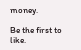money.

Be the first to like.